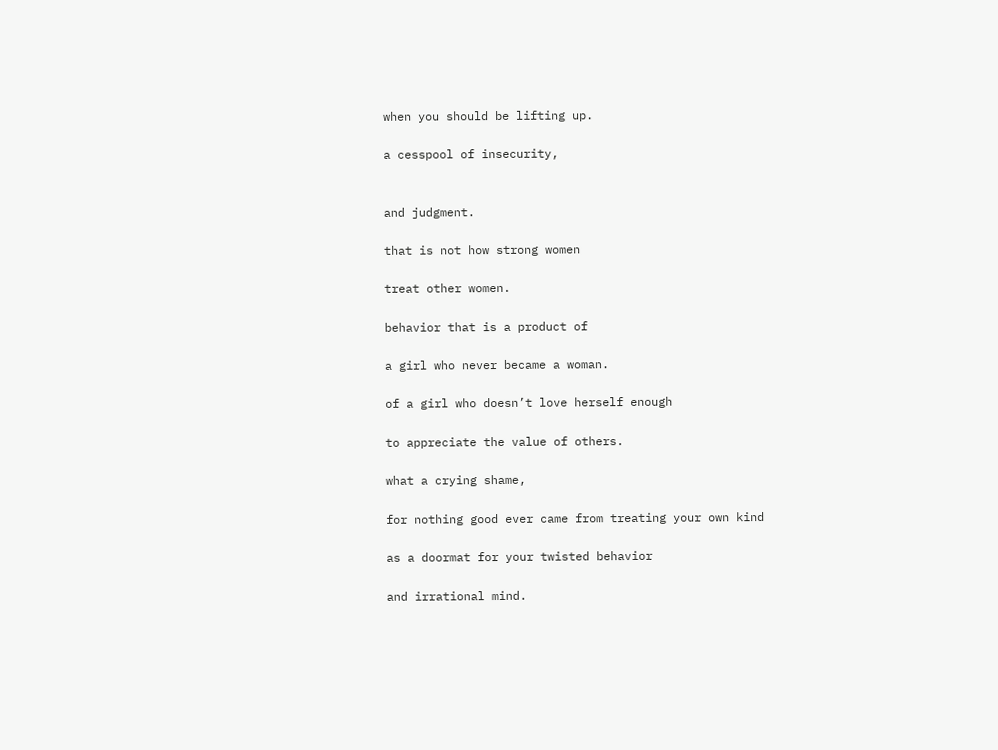when you should be lifting up.

a cesspool of insecurity,


and judgment.

that is not how strong women

treat other women.

behavior that is a product of

a girl who never became a woman.

of a girl who doesn’t love herself enough

to appreciate the value of others.

what a crying shame,

for nothing good ever came from treating your own kind

as a doormat for your twisted behavior

and irrational mind.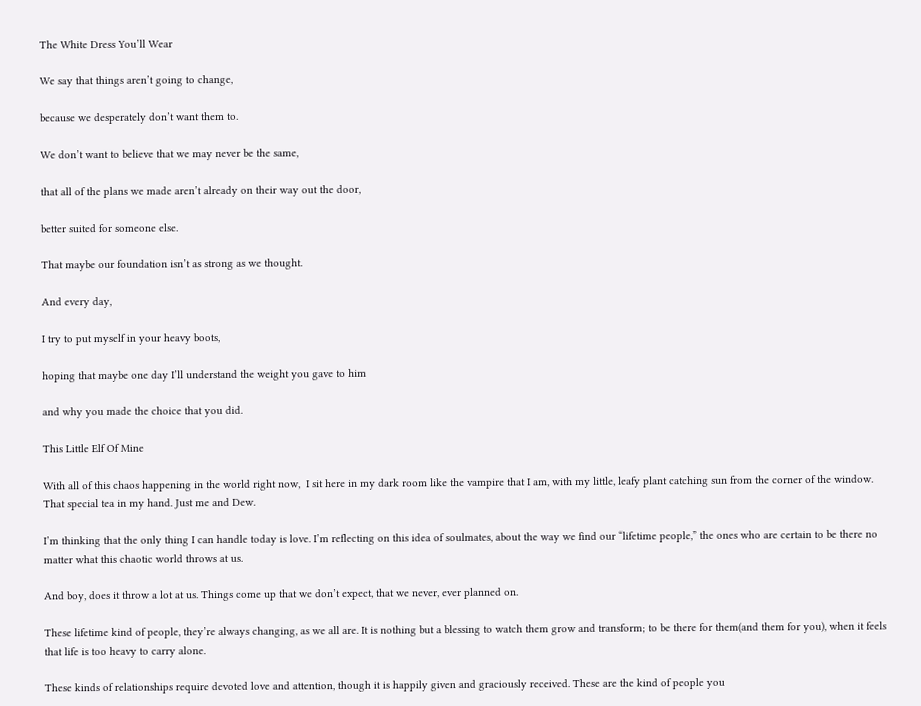The White Dress You’ll Wear

We say that things aren’t going to change,

because we desperately don’t want them to.

We don’t want to believe that we may never be the same,

that all of the plans we made aren’t already on their way out the door,

better suited for someone else.

That maybe our foundation isn’t as strong as we thought.

And every day,

I try to put myself in your heavy boots,

hoping that maybe one day I’ll understand the weight you gave to him

and why you made the choice that you did.

This Little Elf Of Mine

With all of this chaos happening in the world right now,  I sit here in my dark room like the vampire that I am, with my little, leafy plant catching sun from the corner of the window. That special tea in my hand. Just me and Dew.

I’m thinking that the only thing I can handle today is love. I’m reflecting on this idea of soulmates, about the way we find our “lifetime people,” the ones who are certain to be there no matter what this chaotic world throws at us.

And boy, does it throw a lot at us. Things come up that we don’t expect, that we never, ever planned on.

These lifetime kind of people, they’re always changing, as we all are. It is nothing but a blessing to watch them grow and transform; to be there for them(and them for you), when it feels that life is too heavy to carry alone.

These kinds of relationships require devoted love and attention, though it is happily given and graciously received. These are the kind of people you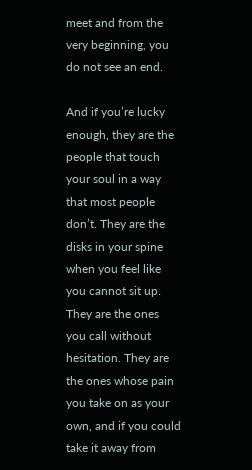meet and from the very beginning, you do not see an end.

And if you’re lucky enough, they are the people that touch your soul in a way that most people don’t. They are the disks in your spine when you feel like you cannot sit up. They are the ones you call without hesitation. They are the ones whose pain you take on as your own, and if you could take it away from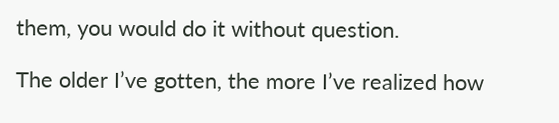them, you would do it without question.

The older I’ve gotten, the more I’ve realized how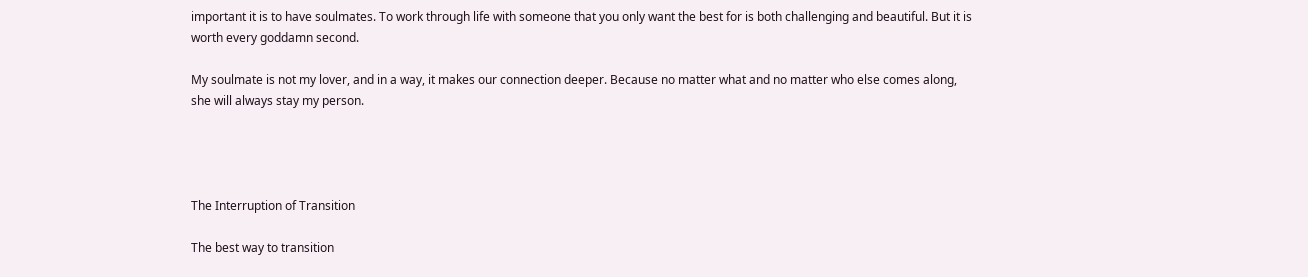important it is to have soulmates. To work through life with someone that you only want the best for is both challenging and beautiful. But it is worth every goddamn second.

My soulmate is not my lover, and in a way, it makes our connection deeper. Because no matter what and no matter who else comes along, she will always stay my person.




The Interruption of Transition

The best way to transition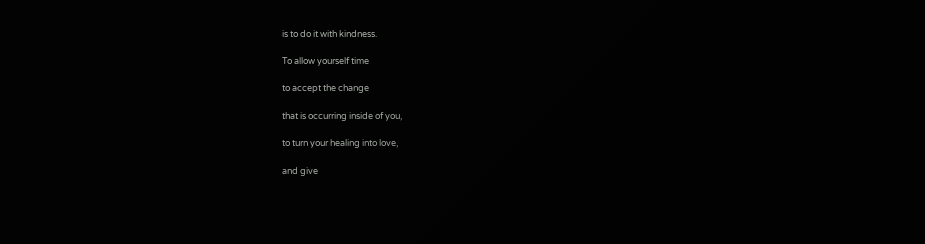is to do it with kindness.

To allow yourself time

to accept the change

that is occurring inside of you,

to turn your healing into love,

and give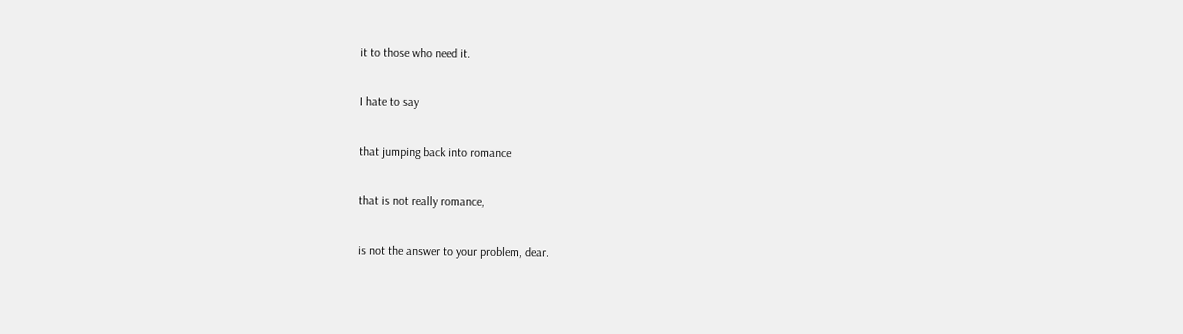it to those who need it.

I hate to say

that jumping back into romance

that is not really romance,

is not the answer to your problem, dear.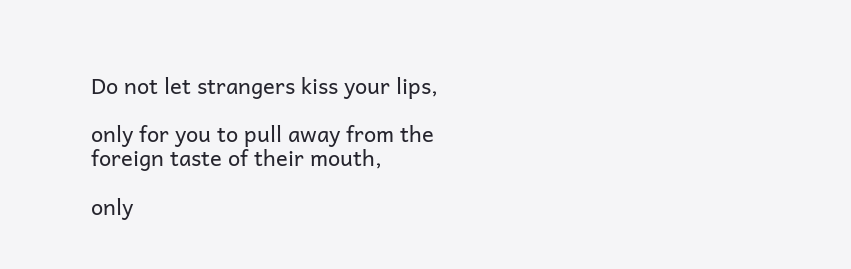Do not let strangers kiss your lips,

only for you to pull away from the foreign taste of their mouth,

only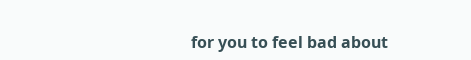for you to feel bad about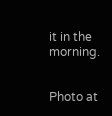it in the morning.


Photo at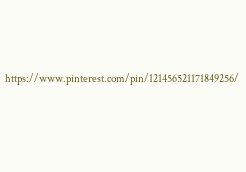https://www.pinterest.com/pin/121456521171849256/